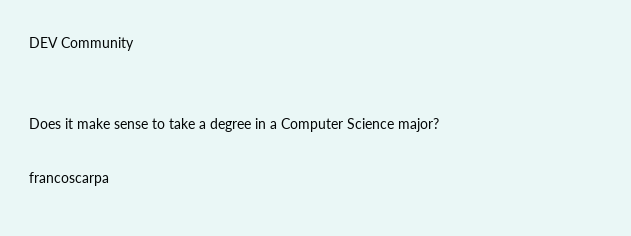DEV Community


Does it make sense to take a degree in a Computer Science major?

francoscarpa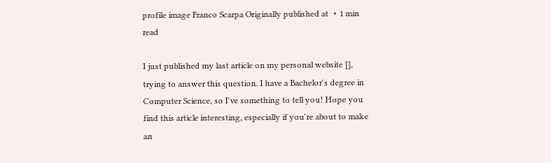profile image Franco Scarpa Originally published at ・1 min read

I just published my last article on my personal website [], trying to answer this question. I have a Bachelor's degree in Computer Science, so I've something to tell you! Hope you find this article interesting, especially if you're about to make an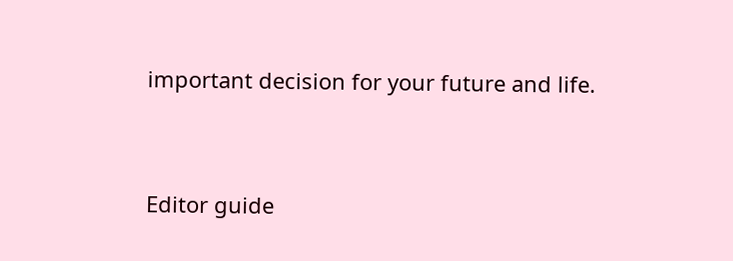important decision for your future and life.


Editor guide